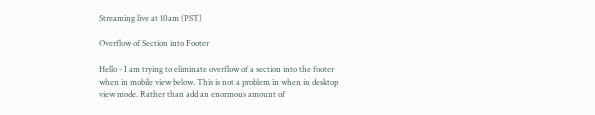Streaming live at 10am (PST)

Overflow of Section into Footer

Hello - I am trying to eliminate overflow of a section into the footer when in mobile view below. This is not a problem in when in desktop view mode. Rather than add an enormous amount of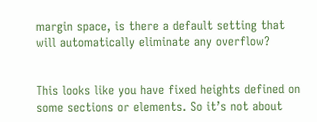margin space, is there a default setting that will automatically eliminate any overflow?


This looks like you have fixed heights defined on some sections or elements. So it’s not about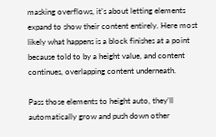masking overflows, it’s about letting elements expand to show their content entirely. Here most likely what happens is a block finishes at a point because told to by a height value, and content continues, overlapping content underneath.

Pass those elements to height auto, they’ll automatically grow and push down other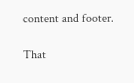content and footer.

That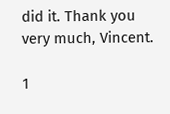did it. Thank you very much, Vincent.

1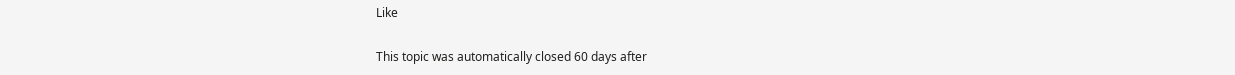Like

This topic was automatically closed 60 days after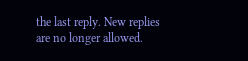the last reply. New replies are no longer allowed.